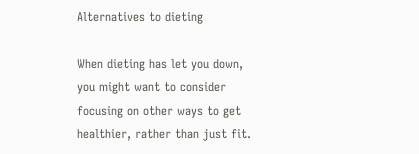Alternatives to dieting

When dieting has let you down, you might want to consider focusing on other ways to get healthier, rather than just fit.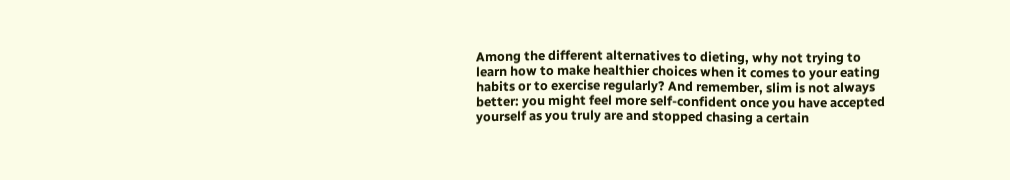Among the different alternatives to dieting, why not trying to learn how to make healthier choices when it comes to your eating habits or to exercise regularly? And remember, slim is not always better: you might feel more self-confident once you have accepted yourself as you truly are and stopped chasing a certain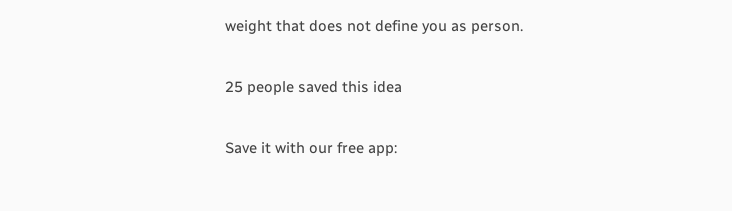weight that does not define you as person.

25 people saved this idea

Save it with our free app: